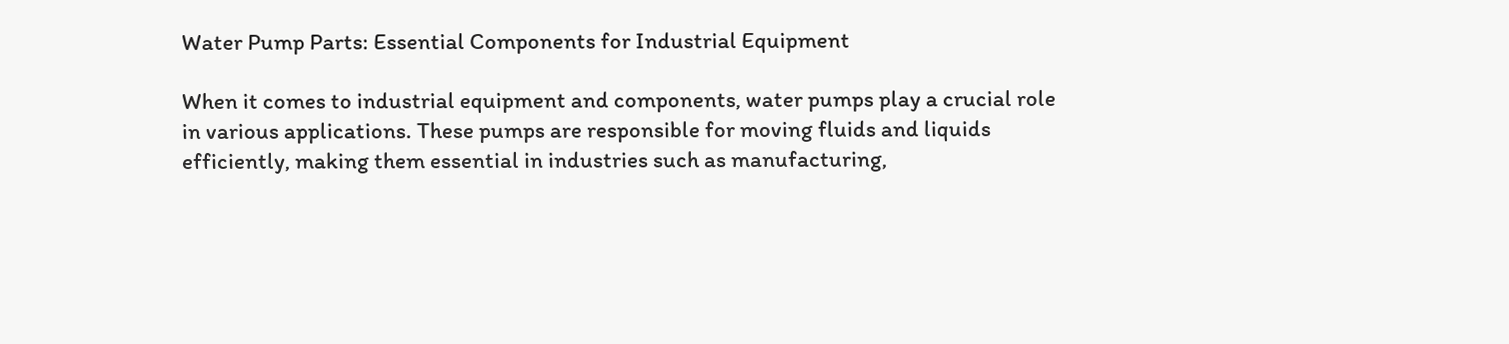Water Pump Parts: Essential Components for Industrial Equipment

When it comes to industrial equipment and components, water pumps play a crucial role in various applications. These pumps are responsible for moving fluids and liquids efficiently, making them essential in industries such as manufacturing,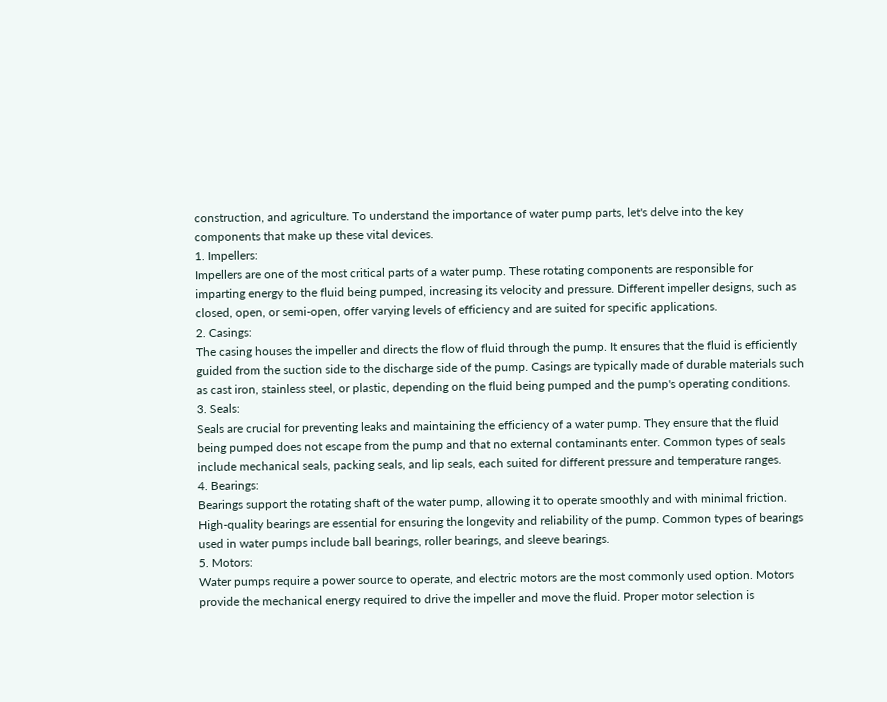construction, and agriculture. To understand the importance of water pump parts, let's delve into the key components that make up these vital devices.
1. Impellers:
Impellers are one of the most critical parts of a water pump. These rotating components are responsible for imparting energy to the fluid being pumped, increasing its velocity and pressure. Different impeller designs, such as closed, open, or semi-open, offer varying levels of efficiency and are suited for specific applications.
2. Casings:
The casing houses the impeller and directs the flow of fluid through the pump. It ensures that the fluid is efficiently guided from the suction side to the discharge side of the pump. Casings are typically made of durable materials such as cast iron, stainless steel, or plastic, depending on the fluid being pumped and the pump's operating conditions.
3. Seals:
Seals are crucial for preventing leaks and maintaining the efficiency of a water pump. They ensure that the fluid being pumped does not escape from the pump and that no external contaminants enter. Common types of seals include mechanical seals, packing seals, and lip seals, each suited for different pressure and temperature ranges.
4. Bearings:
Bearings support the rotating shaft of the water pump, allowing it to operate smoothly and with minimal friction. High-quality bearings are essential for ensuring the longevity and reliability of the pump. Common types of bearings used in water pumps include ball bearings, roller bearings, and sleeve bearings.
5. Motors:
Water pumps require a power source to operate, and electric motors are the most commonly used option. Motors provide the mechanical energy required to drive the impeller and move the fluid. Proper motor selection is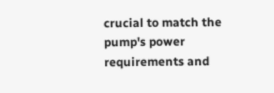crucial to match the pump's power requirements and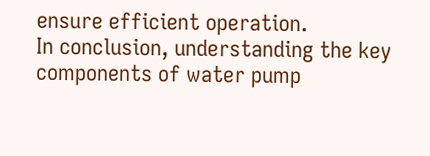ensure efficient operation.
In conclusion, understanding the key components of water pump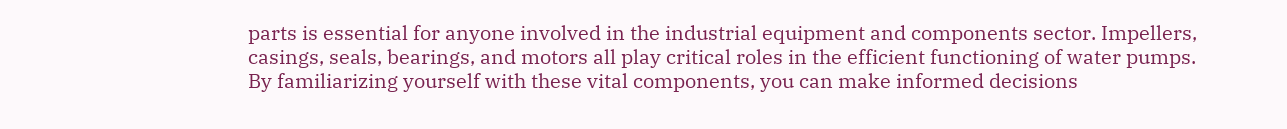parts is essential for anyone involved in the industrial equipment and components sector. Impellers, casings, seals, bearings, and motors all play critical roles in the efficient functioning of water pumps. By familiarizing yourself with these vital components, you can make informed decisions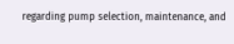regarding pump selection, maintenance, and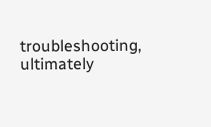troubleshooting, ultimately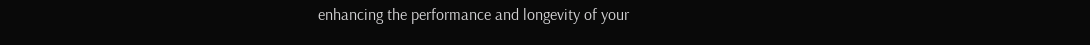enhancing the performance and longevity of your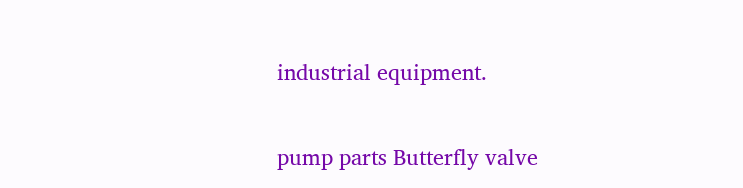industrial equipment.


pump parts Butterfly valve